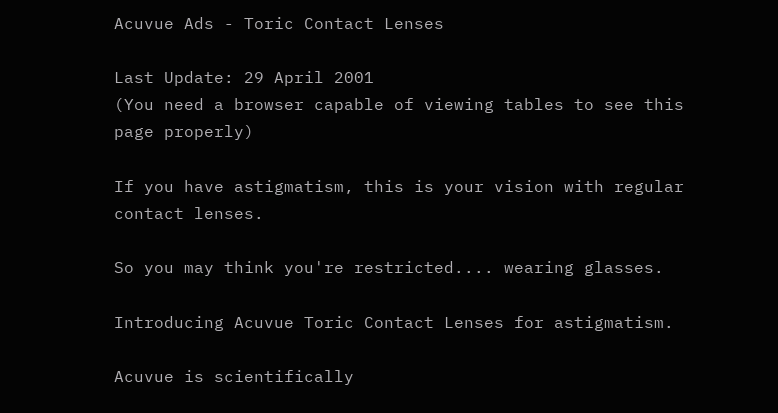Acuvue Ads - Toric Contact Lenses

Last Update: 29 April 2001
(You need a browser capable of viewing tables to see this page properly)

If you have astigmatism, this is your vision with regular contact lenses.

So you may think you're restricted.... wearing glasses.

Introducing Acuvue Toric Contact Lenses for astigmatism.

Acuvue is scientifically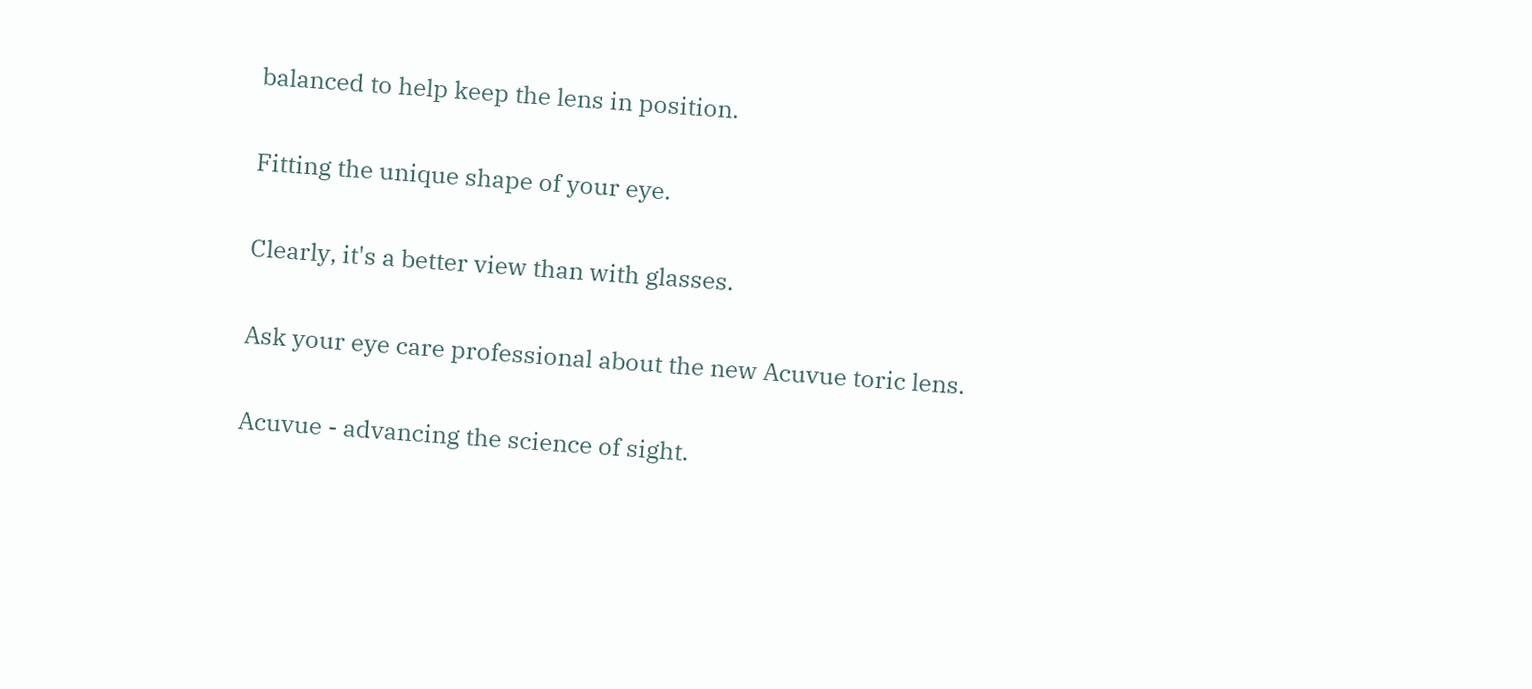balanced to help keep the lens in position.

Fitting the unique shape of your eye.

Clearly, it's a better view than with glasses.

Ask your eye care professional about the new Acuvue toric lens.

Acuvue - advancing the science of sight.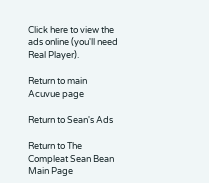Click here to view the ads online (you'll need Real Player).

Return to main Acuvue page

Return to Sean's Ads

Return to The Compleat Sean Bean Main Page